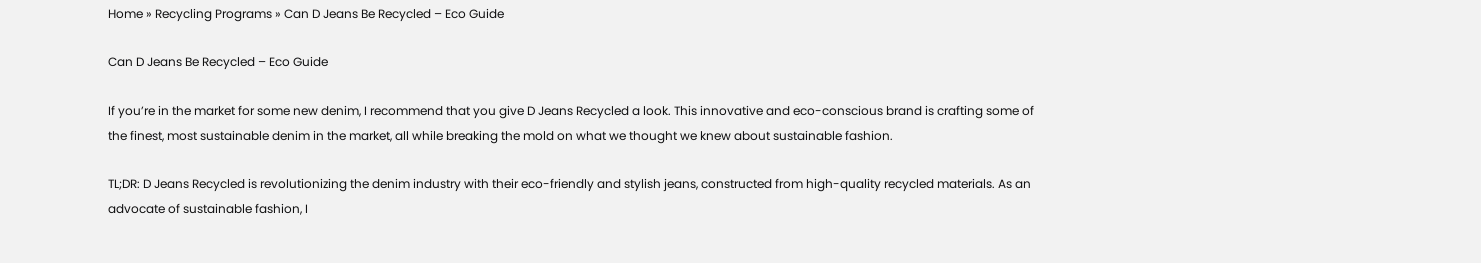Home » Recycling Programs » Can D Jeans Be Recycled – Eco Guide

Can D Jeans Be Recycled – Eco Guide

If you’re in the market for some new denim, I recommend that you give D Jeans Recycled a look. This innovative and eco-conscious brand is crafting some of the finest, most sustainable denim in the market, all while breaking the mold on what we thought we knew about sustainable fashion.

TL;DR: D Jeans Recycled is revolutionizing the denim industry with their eco-friendly and stylish jeans, constructed from high-quality recycled materials. As an advocate of sustainable fashion, I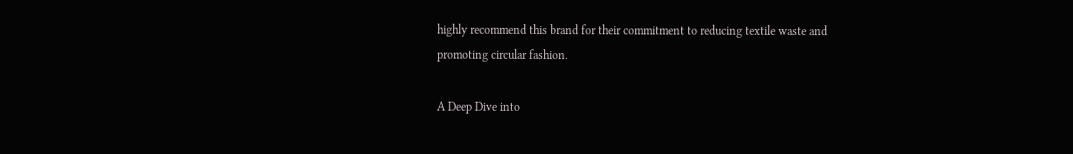highly recommend this brand for their commitment to reducing textile waste and promoting circular fashion.

A Deep Dive into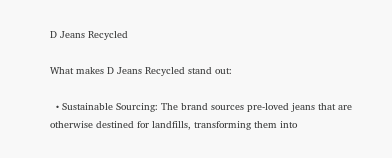D Jeans Recycled

What makes D Jeans Recycled stand out:

  • Sustainable Sourcing: The brand sources pre-loved jeans that are otherwise destined for landfills, transforming them into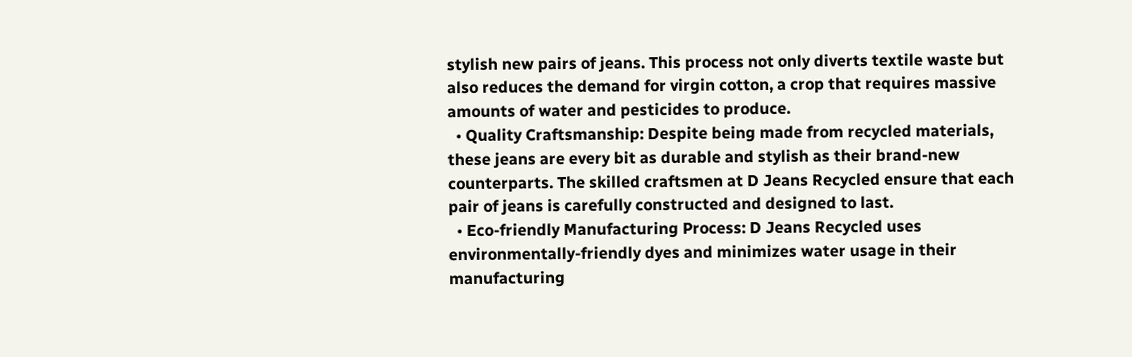stylish new pairs of jeans. This process not only diverts textile waste but also reduces the demand for virgin cotton, a crop that requires massive amounts of water and pesticides to produce.
  • Quality Craftsmanship: Despite being made from recycled materials, these jeans are every bit as durable and stylish as their brand-new counterparts. The skilled craftsmen at D Jeans Recycled ensure that each pair of jeans is carefully constructed and designed to last.
  • Eco-friendly Manufacturing Process: D Jeans Recycled uses environmentally-friendly dyes and minimizes water usage in their manufacturing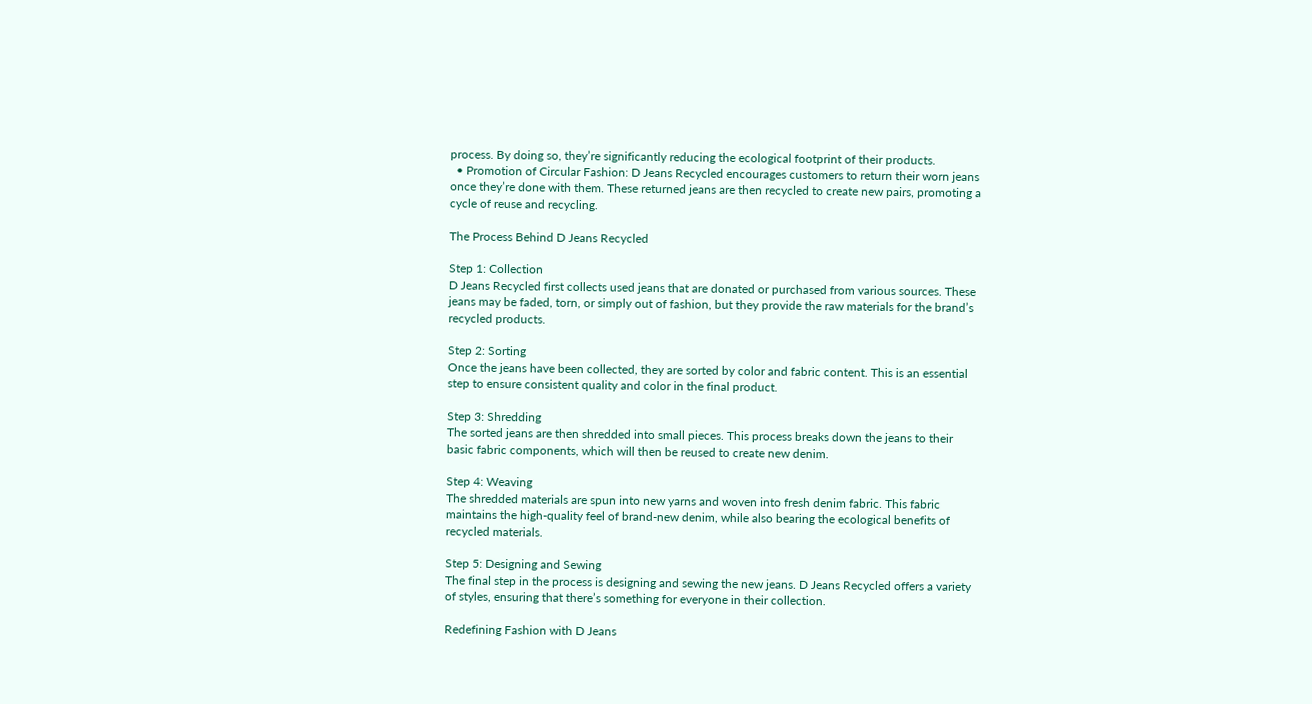process. By doing so, they’re significantly reducing the ecological footprint of their products.
  • Promotion of Circular Fashion: D Jeans Recycled encourages customers to return their worn jeans once they’re done with them. These returned jeans are then recycled to create new pairs, promoting a cycle of reuse and recycling.

The Process Behind D Jeans Recycled

Step 1: Collection
D Jeans Recycled first collects used jeans that are donated or purchased from various sources. These jeans may be faded, torn, or simply out of fashion, but they provide the raw materials for the brand’s recycled products.

Step 2: Sorting
Once the jeans have been collected, they are sorted by color and fabric content. This is an essential step to ensure consistent quality and color in the final product.

Step 3: Shredding
The sorted jeans are then shredded into small pieces. This process breaks down the jeans to their basic fabric components, which will then be reused to create new denim.

Step 4: Weaving
The shredded materials are spun into new yarns and woven into fresh denim fabric. This fabric maintains the high-quality feel of brand-new denim, while also bearing the ecological benefits of recycled materials.

Step 5: Designing and Sewing
The final step in the process is designing and sewing the new jeans. D Jeans Recycled offers a variety of styles, ensuring that there’s something for everyone in their collection.

Redefining Fashion with D Jeans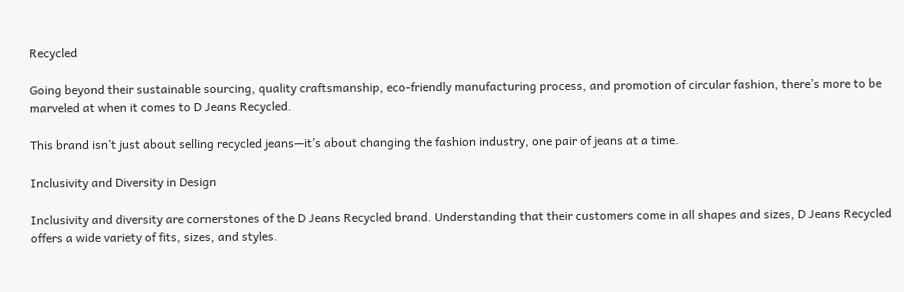Recycled

Going beyond their sustainable sourcing, quality craftsmanship, eco-friendly manufacturing process, and promotion of circular fashion, there’s more to be marveled at when it comes to D Jeans Recycled.

This brand isn’t just about selling recycled jeans—it’s about changing the fashion industry, one pair of jeans at a time.

Inclusivity and Diversity in Design

Inclusivity and diversity are cornerstones of the D Jeans Recycled brand. Understanding that their customers come in all shapes and sizes, D Jeans Recycled offers a wide variety of fits, sizes, and styles.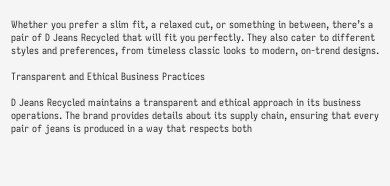Whether you prefer a slim fit, a relaxed cut, or something in between, there’s a pair of D Jeans Recycled that will fit you perfectly. They also cater to different styles and preferences, from timeless classic looks to modern, on-trend designs.

Transparent and Ethical Business Practices

D Jeans Recycled maintains a transparent and ethical approach in its business operations. The brand provides details about its supply chain, ensuring that every pair of jeans is produced in a way that respects both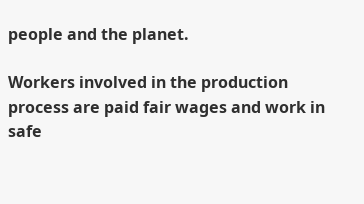people and the planet.

Workers involved in the production process are paid fair wages and work in safe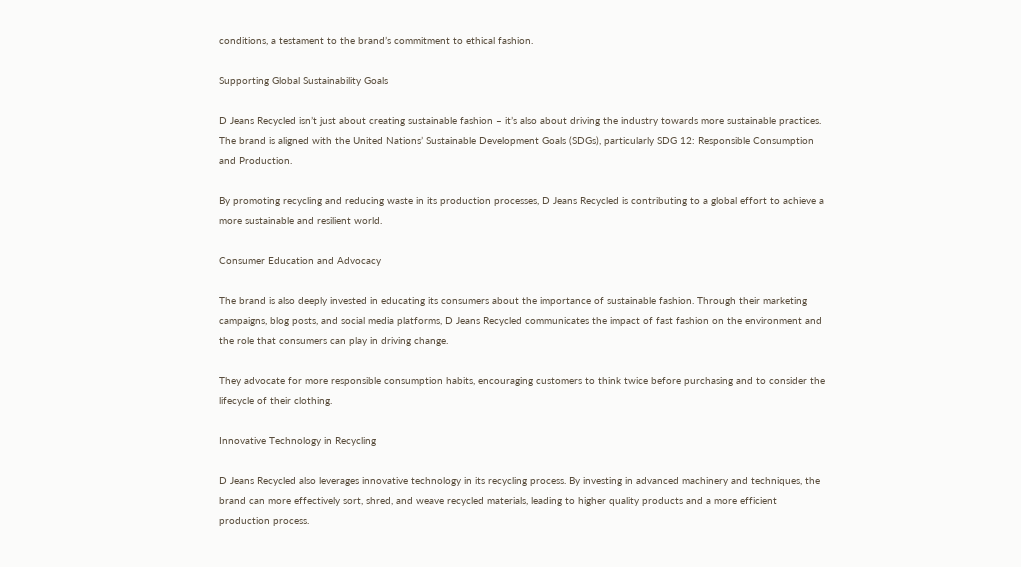conditions, a testament to the brand’s commitment to ethical fashion.

Supporting Global Sustainability Goals

D Jeans Recycled isn’t just about creating sustainable fashion – it’s also about driving the industry towards more sustainable practices. The brand is aligned with the United Nations’ Sustainable Development Goals (SDGs), particularly SDG 12: Responsible Consumption and Production.

By promoting recycling and reducing waste in its production processes, D Jeans Recycled is contributing to a global effort to achieve a more sustainable and resilient world.

Consumer Education and Advocacy

The brand is also deeply invested in educating its consumers about the importance of sustainable fashion. Through their marketing campaigns, blog posts, and social media platforms, D Jeans Recycled communicates the impact of fast fashion on the environment and the role that consumers can play in driving change.

They advocate for more responsible consumption habits, encouraging customers to think twice before purchasing and to consider the lifecycle of their clothing.

Innovative Technology in Recycling

D Jeans Recycled also leverages innovative technology in its recycling process. By investing in advanced machinery and techniques, the brand can more effectively sort, shred, and weave recycled materials, leading to higher quality products and a more efficient production process.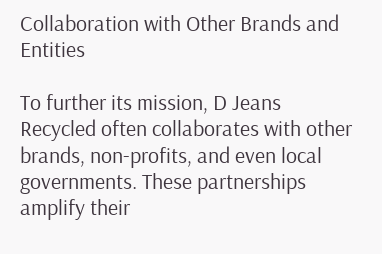Collaboration with Other Brands and Entities

To further its mission, D Jeans Recycled often collaborates with other brands, non-profits, and even local governments. These partnerships amplify their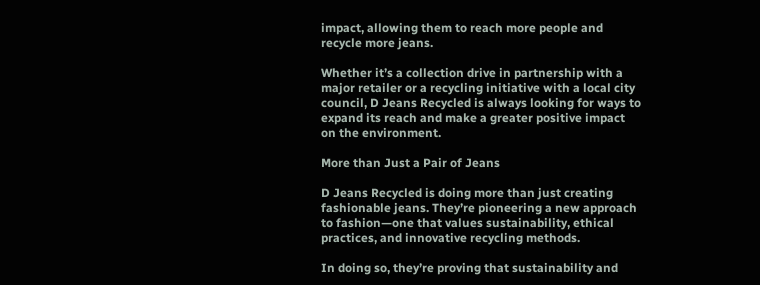impact, allowing them to reach more people and recycle more jeans.

Whether it’s a collection drive in partnership with a major retailer or a recycling initiative with a local city council, D Jeans Recycled is always looking for ways to expand its reach and make a greater positive impact on the environment.

More than Just a Pair of Jeans

D Jeans Recycled is doing more than just creating fashionable jeans. They’re pioneering a new approach to fashion—one that values sustainability, ethical practices, and innovative recycling methods.

In doing so, they’re proving that sustainability and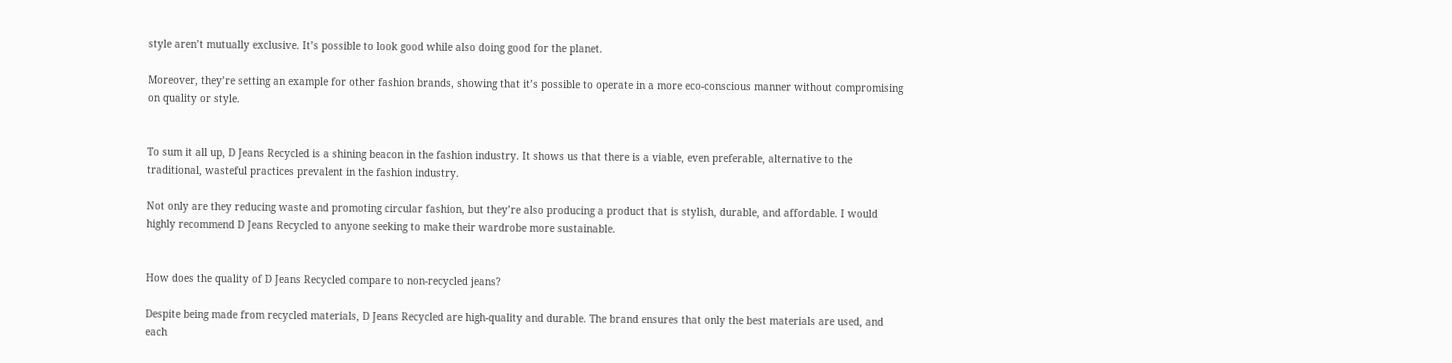style aren’t mutually exclusive. It’s possible to look good while also doing good for the planet.

Moreover, they’re setting an example for other fashion brands, showing that it’s possible to operate in a more eco-conscious manner without compromising on quality or style.


To sum it all up, D Jeans Recycled is a shining beacon in the fashion industry. It shows us that there is a viable, even preferable, alternative to the traditional, wasteful practices prevalent in the fashion industry.

Not only are they reducing waste and promoting circular fashion, but they’re also producing a product that is stylish, durable, and affordable. I would highly recommend D Jeans Recycled to anyone seeking to make their wardrobe more sustainable.


How does the quality of D Jeans Recycled compare to non-recycled jeans?

Despite being made from recycled materials, D Jeans Recycled are high-quality and durable. The brand ensures that only the best materials are used, and each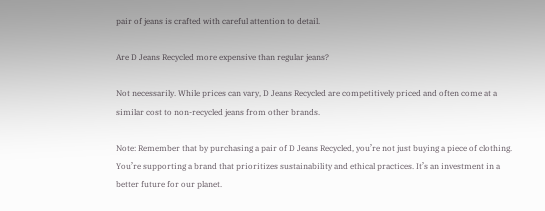pair of jeans is crafted with careful attention to detail.

Are D Jeans Recycled more expensive than regular jeans?

Not necessarily. While prices can vary, D Jeans Recycled are competitively priced and often come at a similar cost to non-recycled jeans from other brands.

Note: Remember that by purchasing a pair of D Jeans Recycled, you’re not just buying a piece of clothing. You’re supporting a brand that prioritizes sustainability and ethical practices. It’s an investment in a better future for our planet.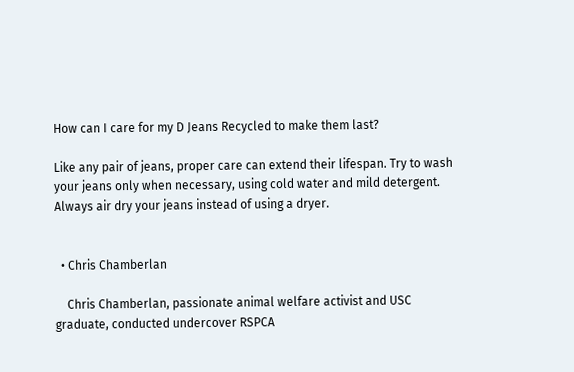How can I care for my D Jeans Recycled to make them last?

Like any pair of jeans, proper care can extend their lifespan. Try to wash your jeans only when necessary, using cold water and mild detergent. Always air dry your jeans instead of using a dryer.


  • Chris Chamberlan

    Chris Chamberlan, passionate animal welfare activist and USC graduate, conducted undercover RSPCA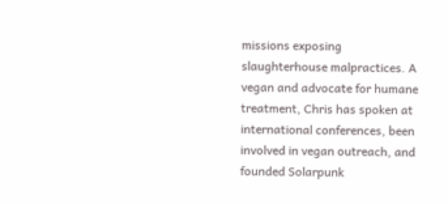missions exposing slaughterhouse malpractices. A vegan and advocate for humane treatment, Chris has spoken at international conferences, been involved in vegan outreach, and founded Solarpunk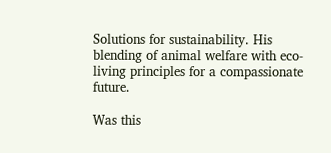Solutions for sustainability. His blending of animal welfare with eco-living principles for a compassionate future.

Was this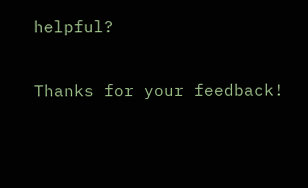helpful?

Thanks for your feedback!